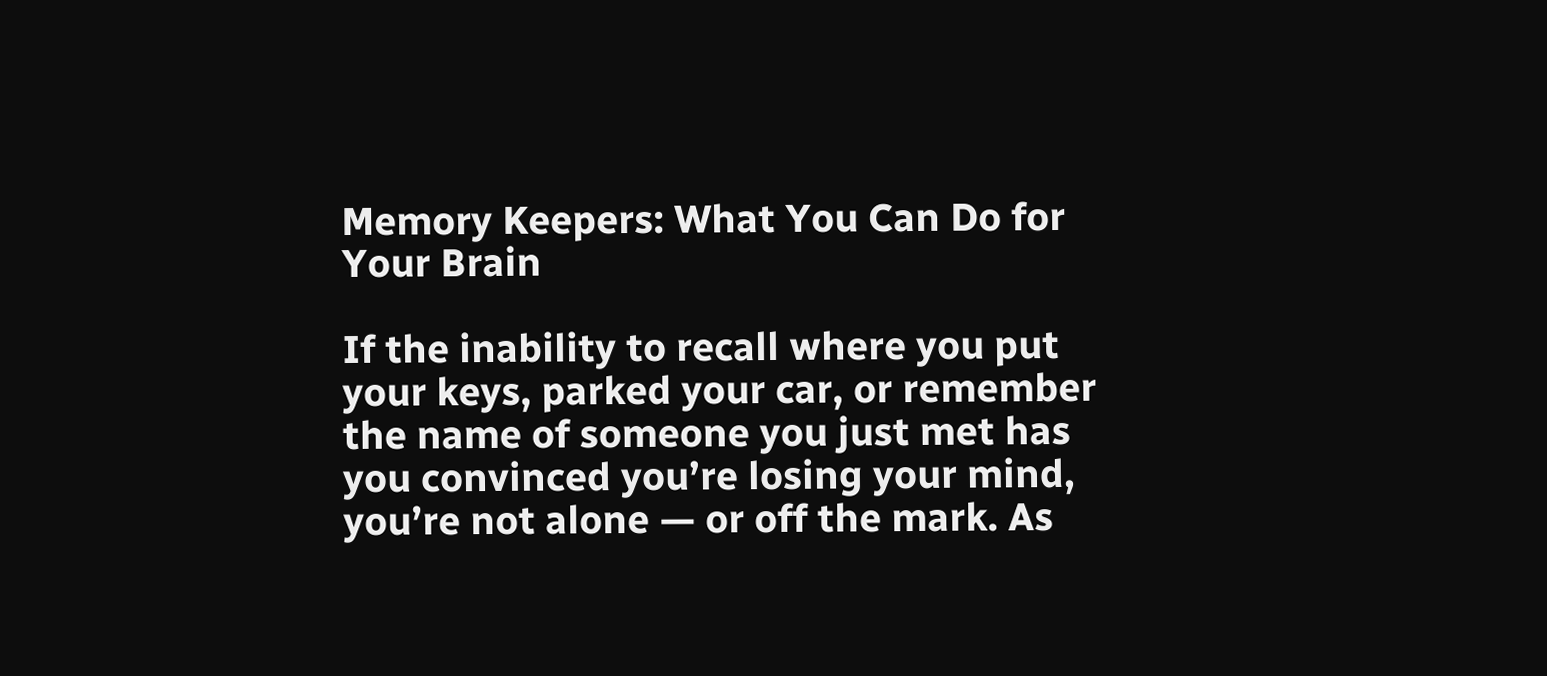Memory Keepers: What You Can Do for Your Brain

If the inability to recall where you put your keys, parked your car, or remember the name of someone you just met has you convinced you’re losing your mind, you’re not alone — or off the mark. As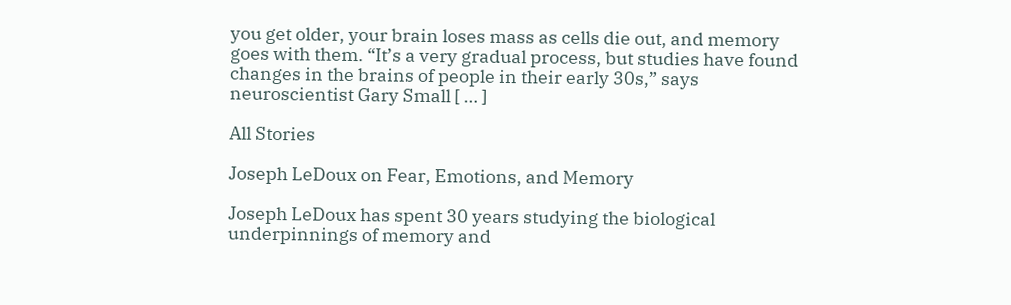you get older, your brain loses mass as cells die out, and memory goes with them. “It’s a very gradual process, but studies have found changes in the brains of people in their early 30s,” says neuroscientist Gary Small [ … ]

All Stories

Joseph LeDoux on Fear, Emotions, and Memory

Joseph LeDoux has spent 30 years studying the biological underpinnings of memory and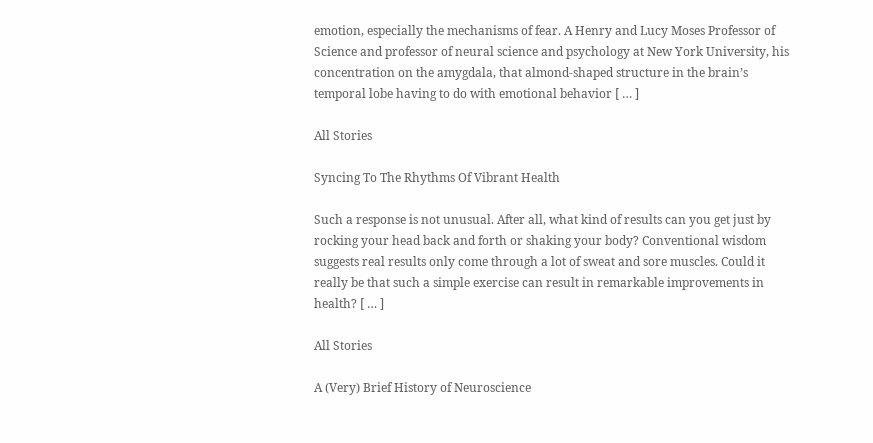emotion, especially the mechanisms of fear. A Henry and Lucy Moses Professor of Science and professor of neural science and psychology at New York University, his concentration on the amygdala, that almond-shaped structure in the brain’s temporal lobe having to do with emotional behavior [ … ]

All Stories

Syncing To The Rhythms Of Vibrant Health

Such a response is not unusual. After all, what kind of results can you get just by rocking your head back and forth or shaking your body? Conventional wisdom suggests real results only come through a lot of sweat and sore muscles. Could it really be that such a simple exercise can result in remarkable improvements in health? [ … ]

All Stories

A (Very) Brief History of Neuroscience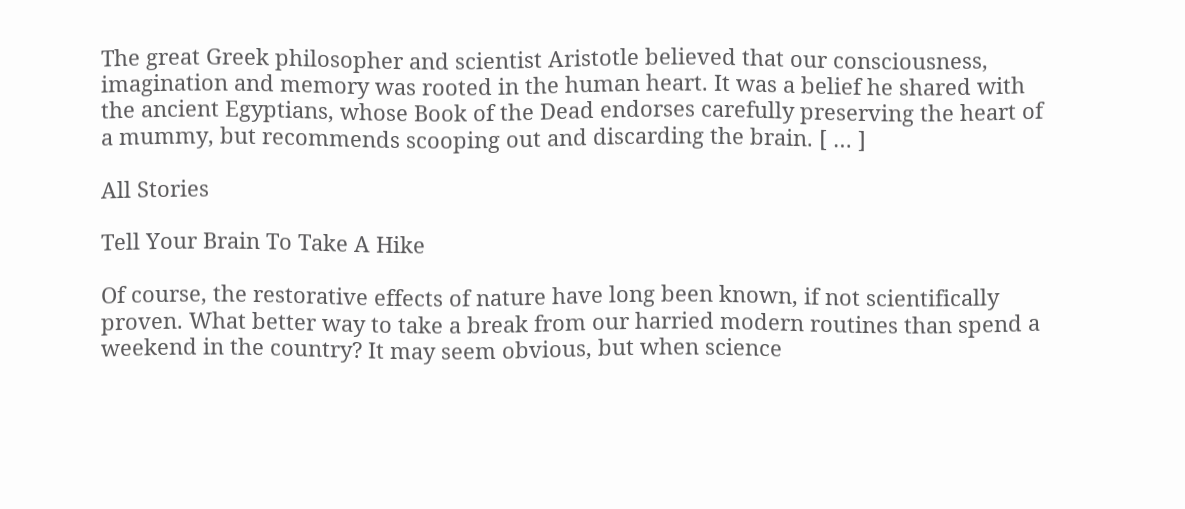The great Greek philosopher and scientist Aristotle believed that our consciousness, imagination and memory was rooted in the human heart. It was a belief he shared with the ancient Egyptians, whose Book of the Dead endorses carefully preserving the heart of a mummy, but recommends scooping out and discarding the brain. [ … ]

All Stories

Tell Your Brain To Take A Hike

Of course, the restorative effects of nature have long been known, if not scientifically proven. What better way to take a break from our harried modern routines than spend a weekend in the country? It may seem obvious, but when science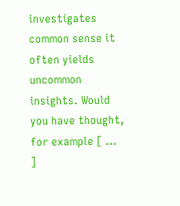investigates common sense it often yields uncommon insights. Would you have thought, for example [ … ]